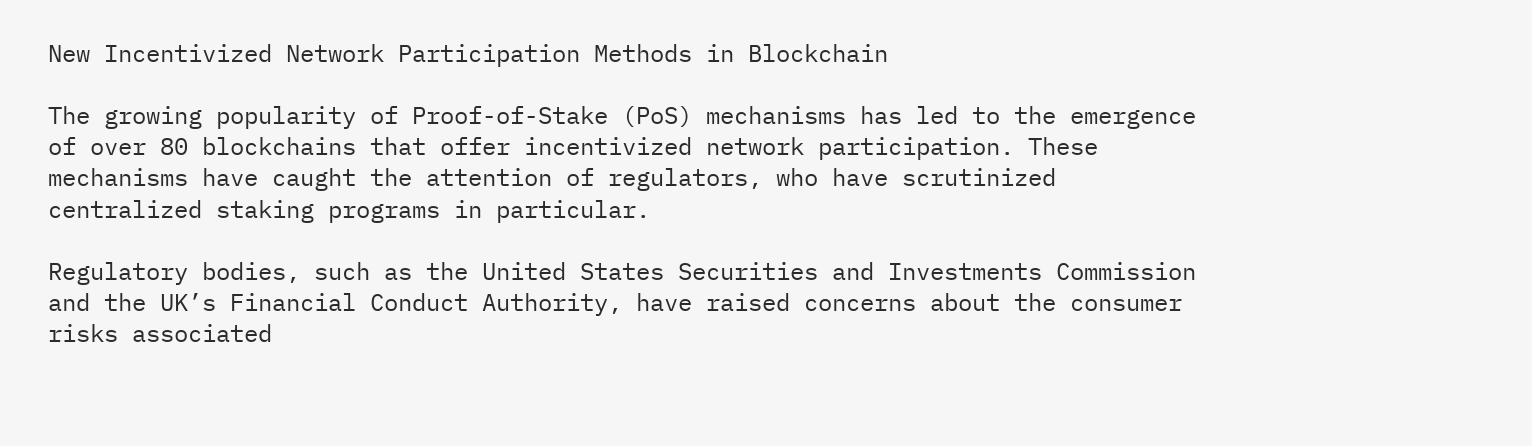New Incentivized Network Participation Methods in Blockchain

The growing popularity of Proof-of-Stake (PoS) mechanisms has led to the emergence of over 80 blockchains that offer incentivized network participation. These mechanisms have caught the attention of regulators, who have scrutinized centralized staking programs in particular.

Regulatory bodies, such as the United States Securities and Investments Commission and the UK’s Financial Conduct Authority, have raised concerns about the consumer risks associated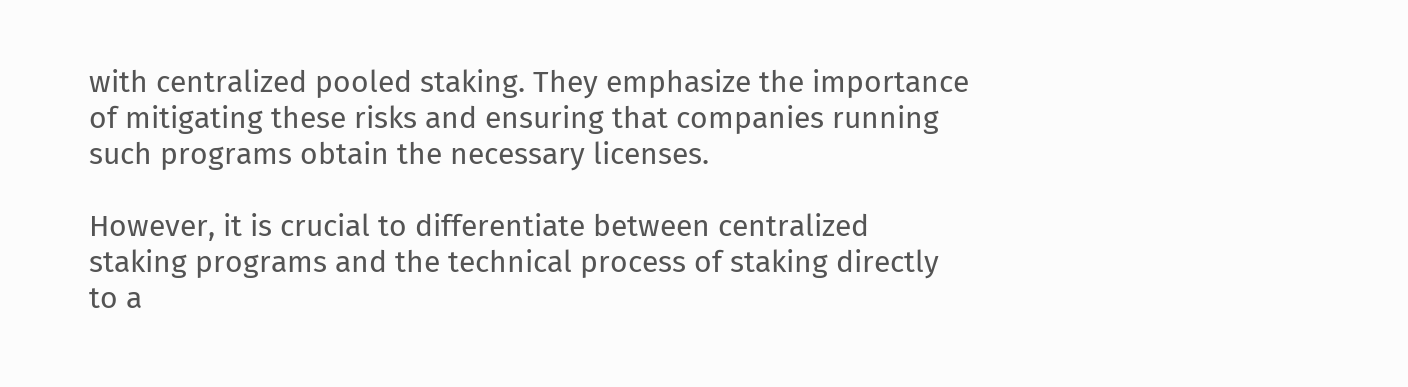with centralized pooled staking. They emphasize the importance of mitigating these risks and ensuring that companies running such programs obtain the necessary licenses.

However, it is crucial to differentiate between centralized staking programs and the technical process of staking directly to a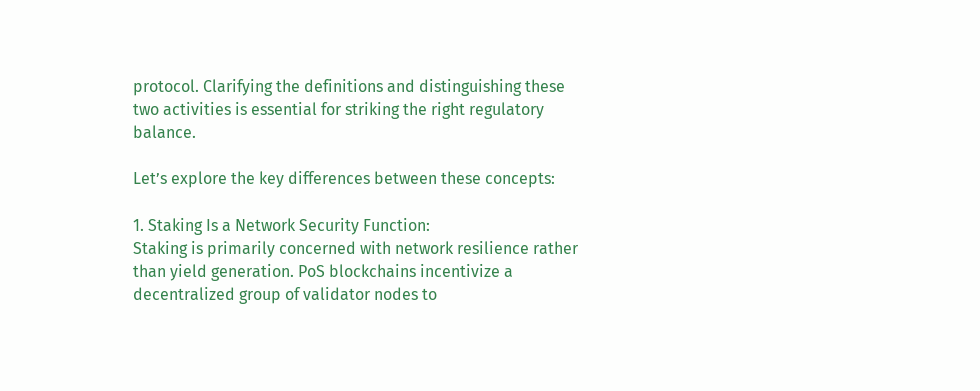protocol. Clarifying the definitions and distinguishing these two activities is essential for striking the right regulatory balance.

Let’s explore the key differences between these concepts:

1. Staking Is a Network Security Function:
Staking is primarily concerned with network resilience rather than yield generation. PoS blockchains incentivize a decentralized group of validator nodes to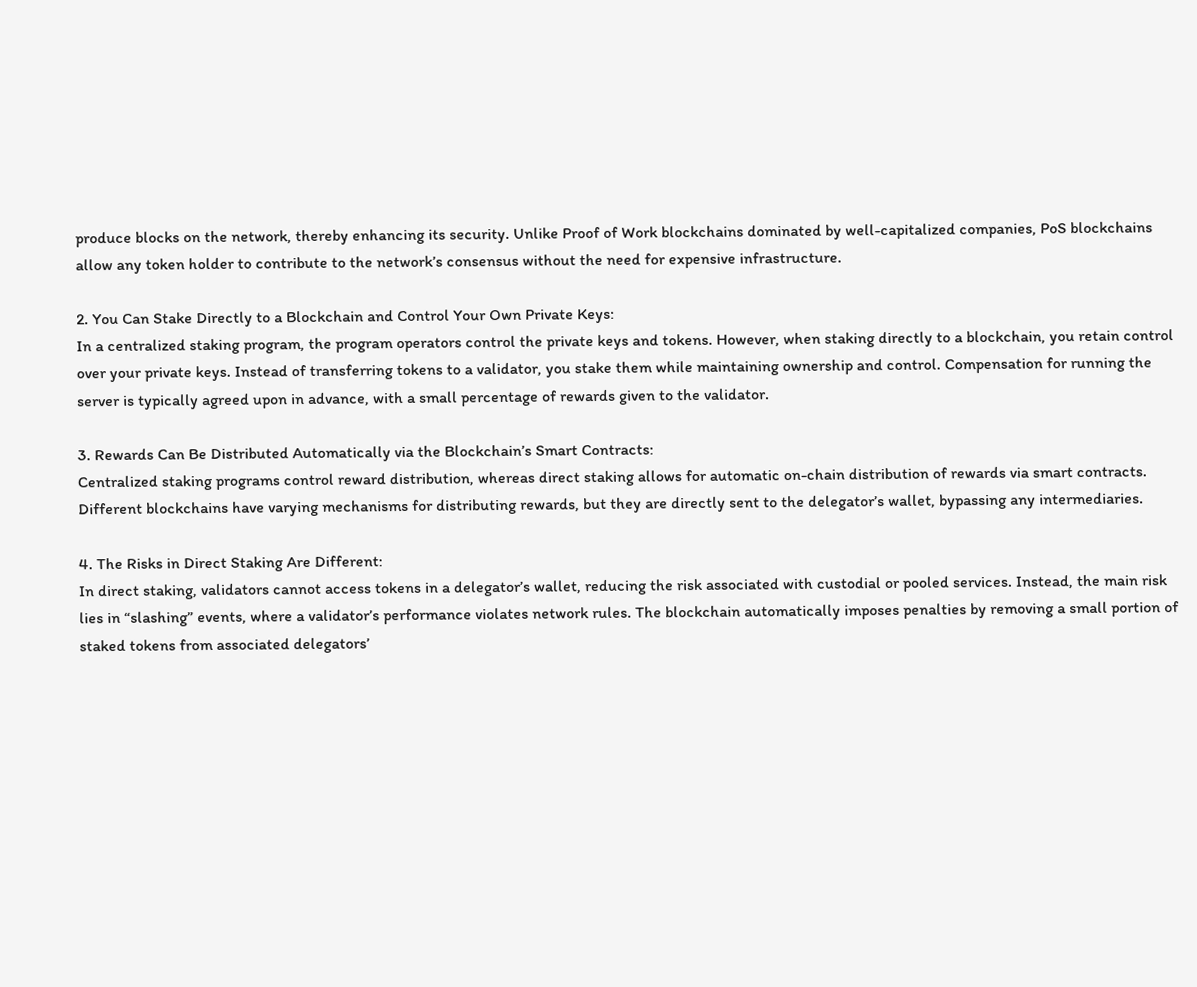produce blocks on the network, thereby enhancing its security. Unlike Proof of Work blockchains dominated by well-capitalized companies, PoS blockchains allow any token holder to contribute to the network’s consensus without the need for expensive infrastructure.

2. You Can Stake Directly to a Blockchain and Control Your Own Private Keys:
In a centralized staking program, the program operators control the private keys and tokens. However, when staking directly to a blockchain, you retain control over your private keys. Instead of transferring tokens to a validator, you stake them while maintaining ownership and control. Compensation for running the server is typically agreed upon in advance, with a small percentage of rewards given to the validator.

3. Rewards Can Be Distributed Automatically via the Blockchain’s Smart Contracts:
Centralized staking programs control reward distribution, whereas direct staking allows for automatic on-chain distribution of rewards via smart contracts. Different blockchains have varying mechanisms for distributing rewards, but they are directly sent to the delegator’s wallet, bypassing any intermediaries.

4. The Risks in Direct Staking Are Different:
In direct staking, validators cannot access tokens in a delegator’s wallet, reducing the risk associated with custodial or pooled services. Instead, the main risk lies in “slashing” events, where a validator’s performance violates network rules. The blockchain automatically imposes penalties by removing a small portion of staked tokens from associated delegators’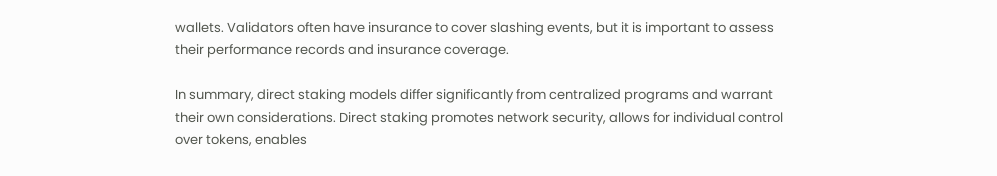wallets. Validators often have insurance to cover slashing events, but it is important to assess their performance records and insurance coverage.

In summary, direct staking models differ significantly from centralized programs and warrant their own considerations. Direct staking promotes network security, allows for individual control over tokens, enables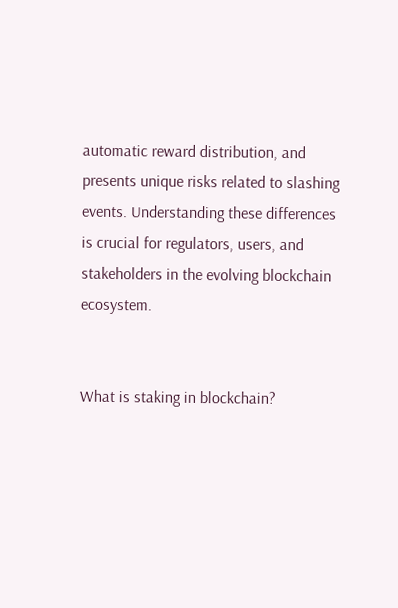automatic reward distribution, and presents unique risks related to slashing events. Understanding these differences is crucial for regulators, users, and stakeholders in the evolving blockchain ecosystem.


What is staking in blockchain?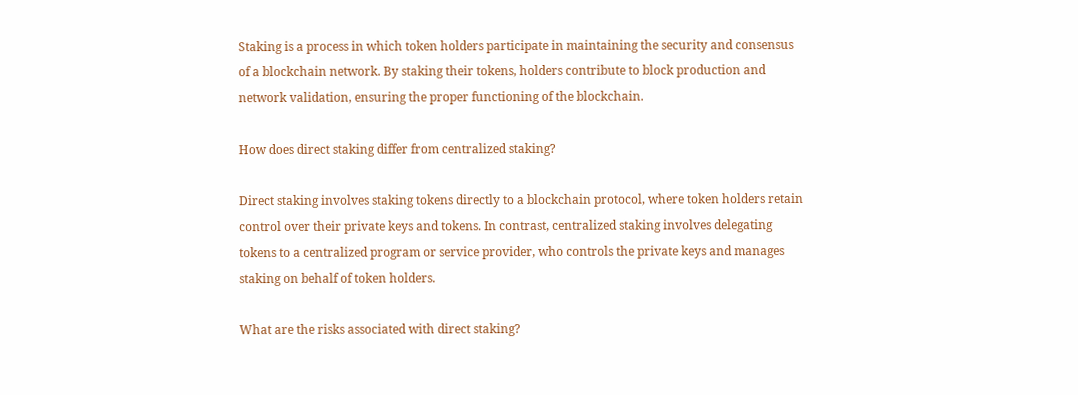Staking is a process in which token holders participate in maintaining the security and consensus of a blockchain network. By staking their tokens, holders contribute to block production and network validation, ensuring the proper functioning of the blockchain.

How does direct staking differ from centralized staking?

Direct staking involves staking tokens directly to a blockchain protocol, where token holders retain control over their private keys and tokens. In contrast, centralized staking involves delegating tokens to a centralized program or service provider, who controls the private keys and manages staking on behalf of token holders.

What are the risks associated with direct staking?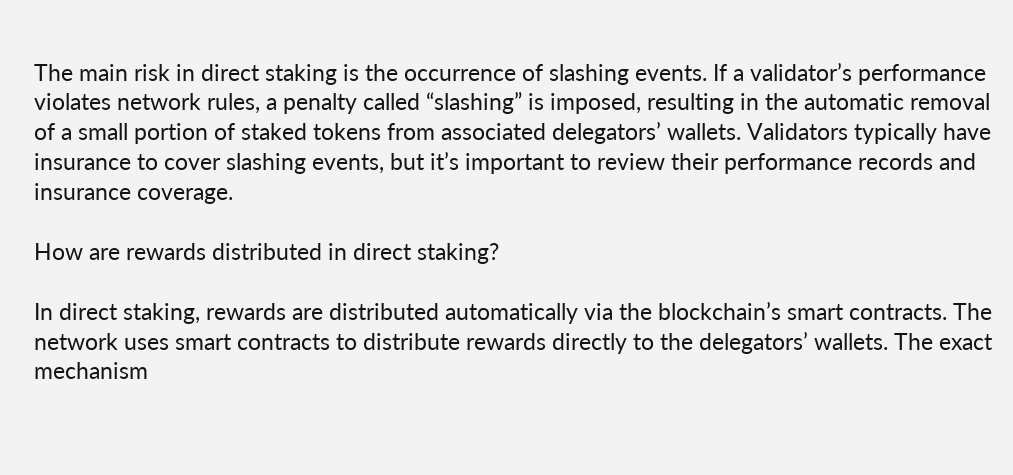The main risk in direct staking is the occurrence of slashing events. If a validator’s performance violates network rules, a penalty called “slashing” is imposed, resulting in the automatic removal of a small portion of staked tokens from associated delegators’ wallets. Validators typically have insurance to cover slashing events, but it’s important to review their performance records and insurance coverage.

How are rewards distributed in direct staking?

In direct staking, rewards are distributed automatically via the blockchain’s smart contracts. The network uses smart contracts to distribute rewards directly to the delegators’ wallets. The exact mechanism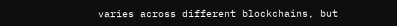varies across different blockchains, but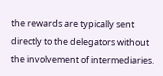the rewards are typically sent directly to the delegators without the involvement of intermediaries.